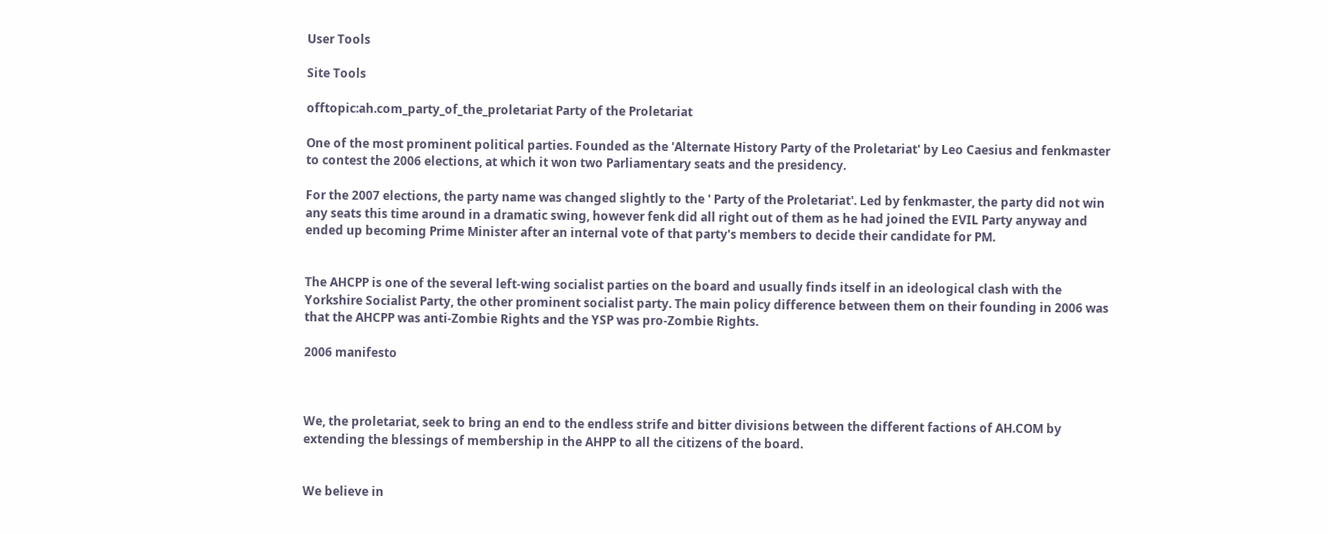User Tools

Site Tools

offtopic:ah.com_party_of_the_proletariat Party of the Proletariat

One of the most prominent political parties. Founded as the 'Alternate History Party of the Proletariat' by Leo Caesius and fenkmaster to contest the 2006 elections, at which it won two Parliamentary seats and the presidency.

For the 2007 elections, the party name was changed slightly to the ' Party of the Proletariat'. Led by fenkmaster, the party did not win any seats this time around in a dramatic swing, however fenk did all right out of them as he had joined the EVIL Party anyway and ended up becoming Prime Minister after an internal vote of that party's members to decide their candidate for PM.


The AHCPP is one of the several left-wing socialist parties on the board and usually finds itself in an ideological clash with the Yorkshire Socialist Party, the other prominent socialist party. The main policy difference between them on their founding in 2006 was that the AHCPP was anti-Zombie Rights and the YSP was pro-Zombie Rights.

2006 manifesto



We, the proletariat, seek to bring an end to the endless strife and bitter divisions between the different factions of AH.COM by extending the blessings of membership in the AHPP to all the citizens of the board.


We believe in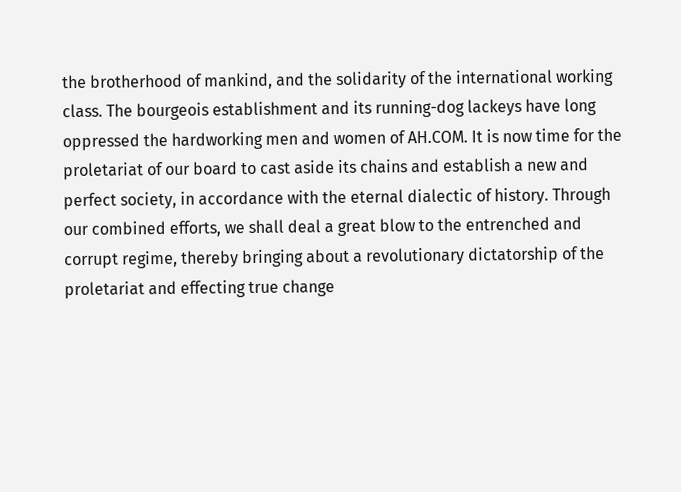the brotherhood of mankind, and the solidarity of the international working class. The bourgeois establishment and its running-dog lackeys have long oppressed the hardworking men and women of AH.COM. It is now time for the proletariat of our board to cast aside its chains and establish a new and perfect society, in accordance with the eternal dialectic of history. Through our combined efforts, we shall deal a great blow to the entrenched and corrupt regime, thereby bringing about a revolutionary dictatorship of the proletariat and effecting true change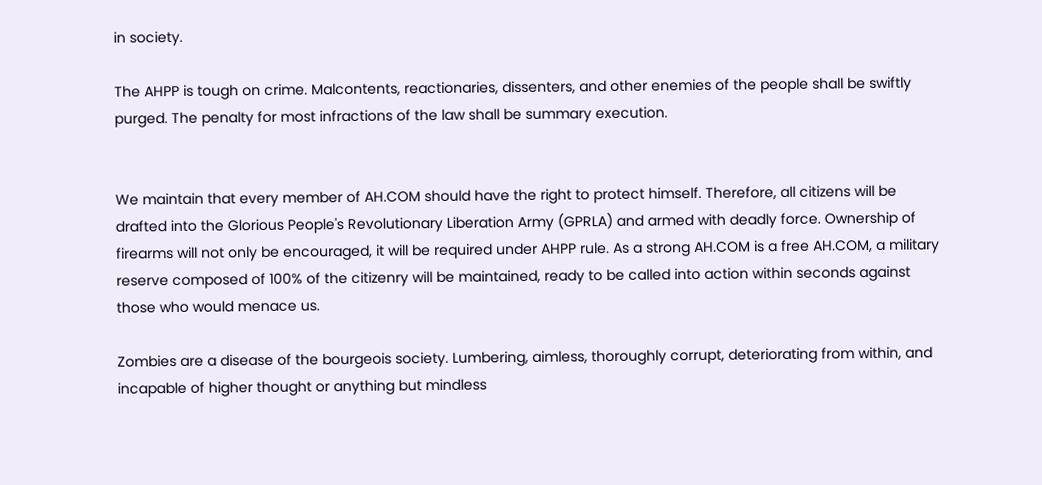in society.

The AHPP is tough on crime. Malcontents, reactionaries, dissenters, and other enemies of the people shall be swiftly purged. The penalty for most infractions of the law shall be summary execution.


We maintain that every member of AH.COM should have the right to protect himself. Therefore, all citizens will be drafted into the Glorious People's Revolutionary Liberation Army (GPRLA) and armed with deadly force. Ownership of firearms will not only be encouraged, it will be required under AHPP rule. As a strong AH.COM is a free AH.COM, a military reserve composed of 100% of the citizenry will be maintained, ready to be called into action within seconds against those who would menace us.

Zombies are a disease of the bourgeois society. Lumbering, aimless, thoroughly corrupt, deteriorating from within, and incapable of higher thought or anything but mindless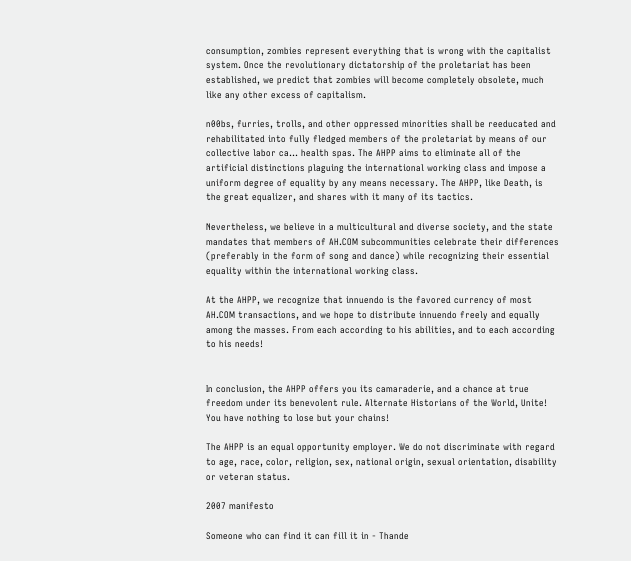consumption, zombies represent everything that is wrong with the capitalist system. Once the revolutionary dictatorship of the proletariat has been established, we predict that zombies will become completely obsolete, much like any other excess of capitalism.

n00bs, furries, trolls, and other oppressed minorities shall be reeducated and rehabilitated into fully fledged members of the proletariat by means of our collective labor ca… health spas. The AHPP aims to eliminate all of the artificial distinctions plaguing the international working class and impose a uniform degree of equality by any means necessary. The AHPP, like Death, is the great equalizer, and shares with it many of its tactics.

Nevertheless, we believe in a multicultural and diverse society, and the state mandates that members of AH.COM subcommunities celebrate their differences (preferably in the form of song and dance) while recognizing their essential equality within the international working class.

At the AHPP, we recognize that innuendo is the favored currency of most AH.COM transactions, and we hope to distribute innuendo freely and equally among the masses. From each according to his abilities, and to each according to his needs!


In conclusion, the AHPP offers you its camaraderie, and a chance at true freedom under its benevolent rule. Alternate Historians of the World, Unite! You have nothing to lose but your chains!

The AHPP is an equal opportunity employer. We do not discriminate with regard to age, race, color, religion, sex, national origin, sexual orientation, disability or veteran status.

2007 manifesto

Someone who can find it can fill it in - Thande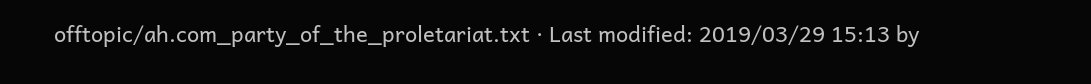offtopic/ah.com_party_of_the_proletariat.txt · Last modified: 2019/03/29 15:13 by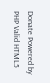Donate Powered by PHP Valid HTML5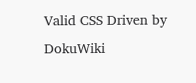Valid CSS Driven by DokuWiki